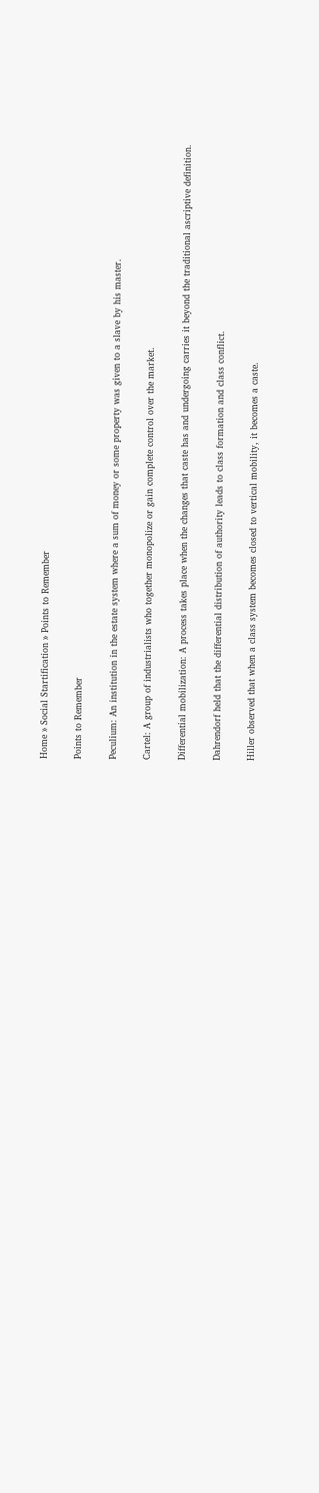Home » Social Startification » Points to Remember

Points to Remember

Peculium: An institution in the estate system where a sum of money or some property was given to a slave by his master.

Cartel: A group of industrialists who together monopolize or gain complete control over the market.

Differential mobilization: A process takes place when the changes that caste has and undergoing carries it beyond the traditional ascriptive definition.

Dahrendorf held that the differential distribution of authority leads to class formation and class conflict.

Hiller observed that when a class system becomes closed to vertical mobility, it becomes a caste.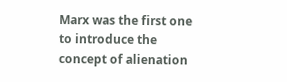Marx was the first one to introduce the concept of alienation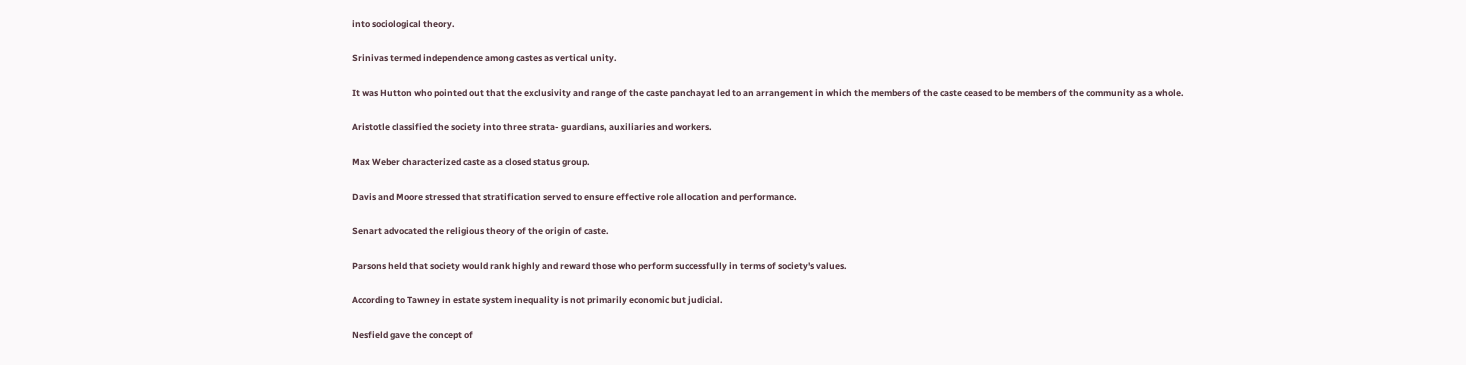into sociological theory.

Srinivas termed independence among castes as vertical unity.

It was Hutton who pointed out that the exclusivity and range of the caste panchayat led to an arrangement in which the members of the caste ceased to be members of the community as a whole.

Aristotle classified the society into three strata- guardians, auxiliaries and workers.

Max Weber characterized caste as a closed status group.

Davis and Moore stressed that stratification served to ensure effective role allocation and performance.

Senart advocated the religious theory of the origin of caste.

Parsons held that society would rank highly and reward those who perform successfully in terms of society's values.

According to Tawney in estate system inequality is not primarily economic but judicial.

Nesfield gave the concept of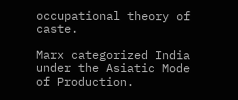occupational theory of caste.

Marx categorized India under the Asiatic Mode of Production.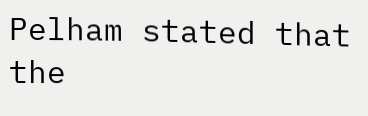Pelham stated that the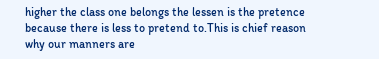higher the class one belongs the lessen is the pretence because there is less to pretend to.This is chief reason why our manners are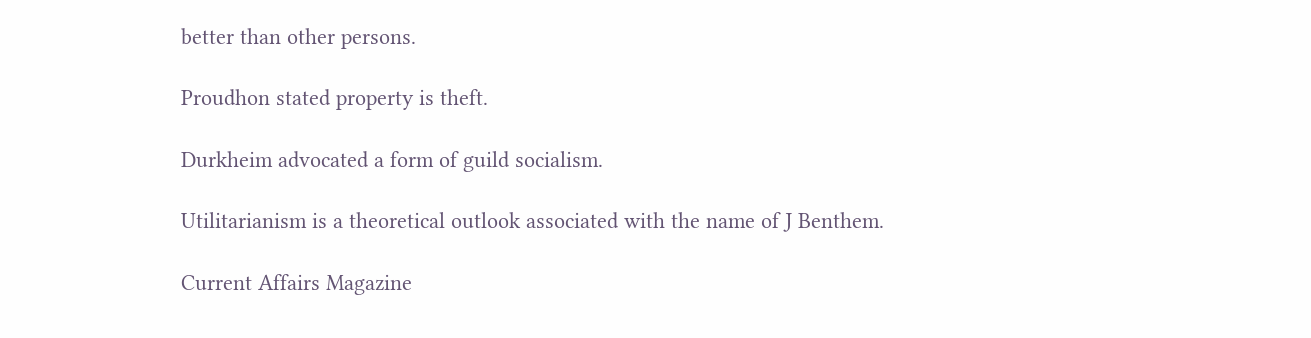better than other persons.

Proudhon stated property is theft.

Durkheim advocated a form of guild socialism.

Utilitarianism is a theoretical outlook associated with the name of J Benthem.

Current Affairs Magazine